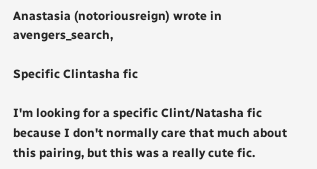Anastasia (notoriousreign) wrote in avengers_search,

Specific Clintasha fic

I'm looking for a specific Clint/Natasha fic because I don't normally care that much about this pairing, but this was a really cute fic.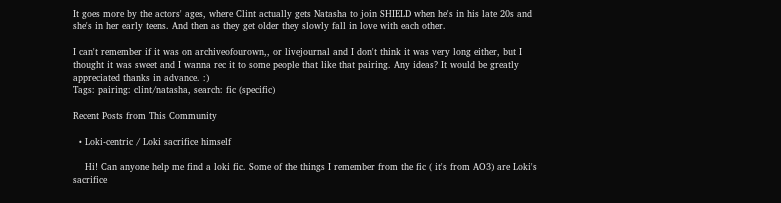It goes more by the actors' ages, where Clint actually gets Natasha to join SHIELD when he's in his late 20s and she's in her early teens. And then as they get older they slowly fall in love with each other.

I can't remember if it was on archiveofourown,, or livejournal and I don't think it was very long either, but I thought it was sweet and I wanna rec it to some people that like that pairing. Any ideas? It would be greatly appreciated thanks in advance. :)
Tags: pairing: clint/natasha, search: fic (specific)

Recent Posts from This Community

  • Loki-centric / Loki sacrifice himself

    Hi! Can anyone help me find a loki fic. Some of the things I remember from the fic ( it's from AO3) are Loki's sacrifice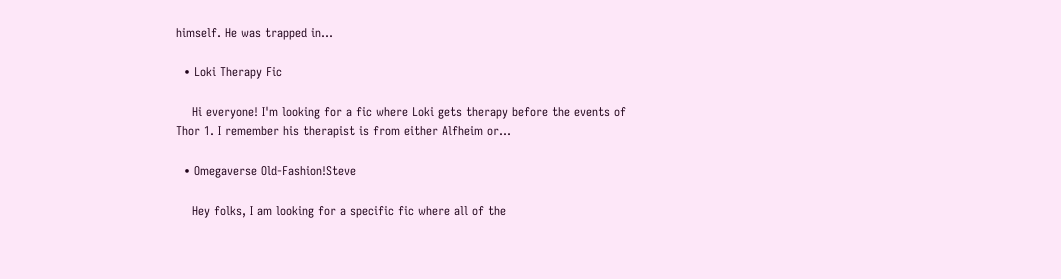himself. He was trapped in…

  • Loki Therapy Fic

    Hi everyone! I'm looking for a fic where Loki gets therapy before the events of Thor 1. I remember his therapist is from either Alfheim or…

  • Omegaverse Old-Fashion!Steve

    Hey folks, I am looking for a specific fic where all of the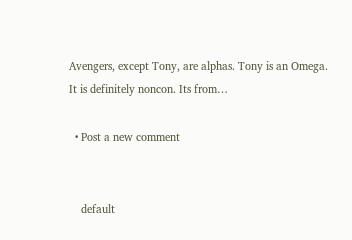Avengers, except Tony, are alphas. Tony is an Omega. It is definitely noncon. Its from…

  • Post a new comment


    default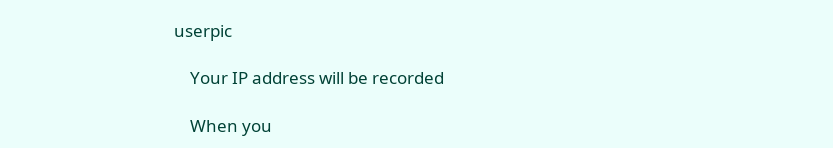userpic

    Your IP address will be recorded

    When you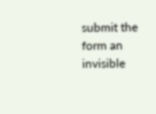submit the form an invisible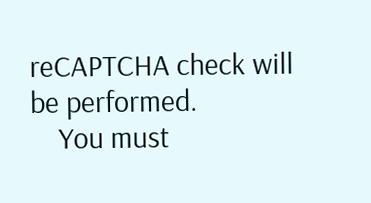reCAPTCHA check will be performed.
    You must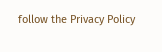follow the Privacy Policy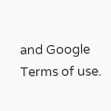and Google Terms of use.